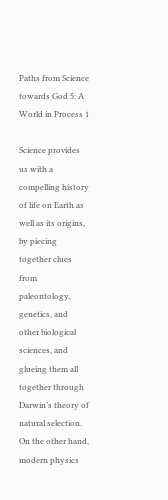Paths from Science towards God 5: A World in Process 1

Science provides us with a compelling history of life on Earth as well as its origins, by piecing together clues from paleontology, genetics, and other biological sciences, and glueing them all together through Darwin’s theory of natural selection. On the other hand, modern physics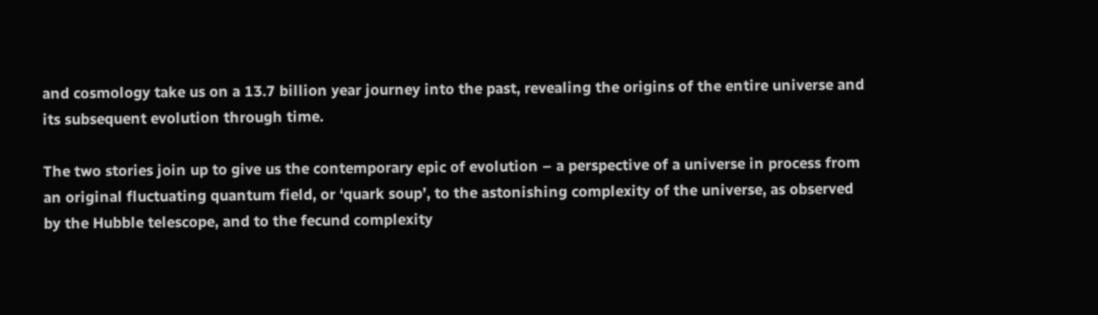and cosmology take us on a 13.7 billion year journey into the past, revealing the origins of the entire universe and its subsequent evolution through time.

The two stories join up to give us the contemporary epic of evolution – a perspective of a universe in process from an original fluctuating quantum field, or ‘quark soup’, to the astonishing complexity of the universe, as observed by the Hubble telescope, and to the fecund complexity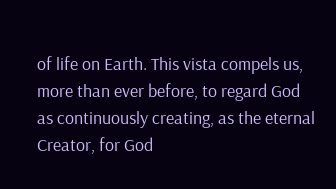of life on Earth. This vista compels us, more than ever before, to regard God as continuously creating, as the eternal Creator, for God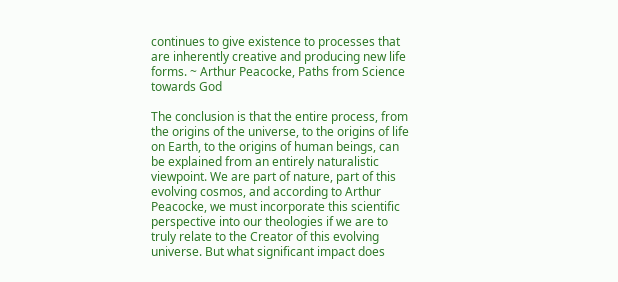continues to give existence to processes that are inherently creative and producing new life forms. ~ Arthur Peacocke, Paths from Science towards God

The conclusion is that the entire process, from the origins of the universe, to the origins of life on Earth, to the origins of human beings, can be explained from an entirely naturalistic viewpoint. We are part of nature, part of this evolving cosmos, and according to Arthur Peacocke, we must incorporate this scientific perspective into our theologies if we are to truly relate to the Creator of this evolving universe. But what significant impact does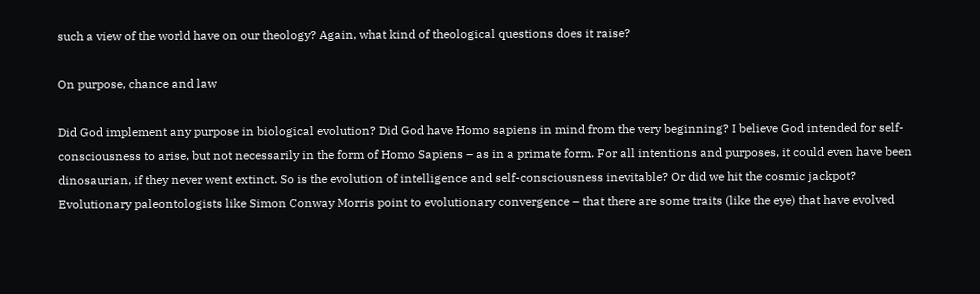such a view of the world have on our theology? Again, what kind of theological questions does it raise?

On purpose, chance and law

Did God implement any purpose in biological evolution? Did God have Homo sapiens in mind from the very beginning? I believe God intended for self-consciousness to arise, but not necessarily in the form of Homo Sapiens – as in a primate form. For all intentions and purposes, it could even have been dinosaurian, if they never went extinct. So is the evolution of intelligence and self-consciousness inevitable? Or did we hit the cosmic jackpot? Evolutionary paleontologists like Simon Conway Morris point to evolutionary convergence – that there are some traits (like the eye) that have evolved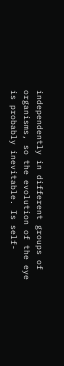independently in different groups of organisms, so the evolution of the eye is probably inevitable. Is self-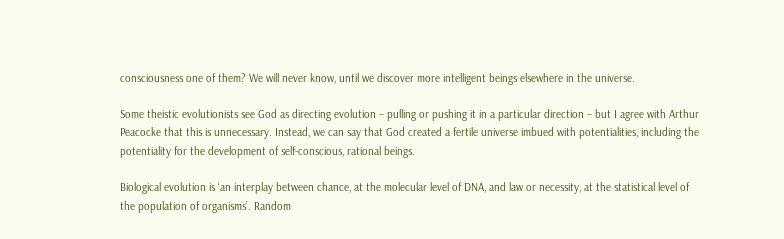consciousness one of them? We will never know, until we discover more intelligent beings elsewhere in the universe.

Some theistic evolutionists see God as directing evolution – pulling or pushing it in a particular direction – but I agree with Arthur Peacocke that this is unnecessary. Instead, we can say that God created a fertile universe imbued with potentialities, including the potentiality for the development of self-conscious, rational beings.

Biological evolution is ‘an interplay between chance, at the molecular level of DNA, and law or necessity, at the statistical level of the population of organisms’. Random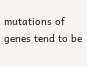mutations of genes tend to be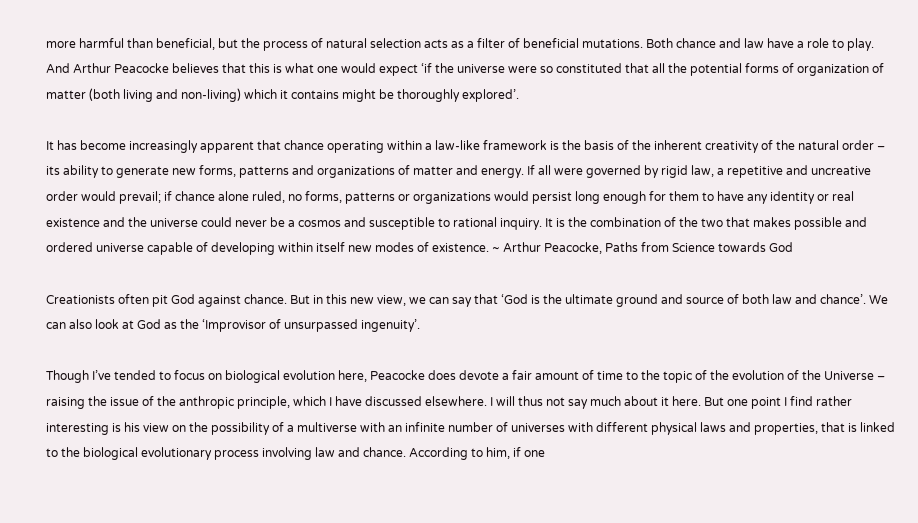more harmful than beneficial, but the process of natural selection acts as a filter of beneficial mutations. Both chance and law have a role to play. And Arthur Peacocke believes that this is what one would expect ‘if the universe were so constituted that all the potential forms of organization of matter (both living and non-living) which it contains might be thoroughly explored’.

It has become increasingly apparent that chance operating within a law-like framework is the basis of the inherent creativity of the natural order – its ability to generate new forms, patterns and organizations of matter and energy. If all were governed by rigid law, a repetitive and uncreative order would prevail; if chance alone ruled, no forms, patterns or organizations would persist long enough for them to have any identity or real existence and the universe could never be a cosmos and susceptible to rational inquiry. It is the combination of the two that makes possible and ordered universe capable of developing within itself new modes of existence. ~ Arthur Peacocke, Paths from Science towards God

Creationists often pit God against chance. But in this new view, we can say that ‘God is the ultimate ground and source of both law and chance’. We can also look at God as the ‘Improvisor of unsurpassed ingenuity’.

Though I’ve tended to focus on biological evolution here, Peacocke does devote a fair amount of time to the topic of the evolution of the Universe – raising the issue of the anthropic principle, which I have discussed elsewhere. I will thus not say much about it here. But one point I find rather interesting is his view on the possibility of a multiverse with an infinite number of universes with different physical laws and properties, that is linked to the biological evolutionary process involving law and chance. According to him, if one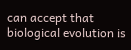can accept that biological evolution is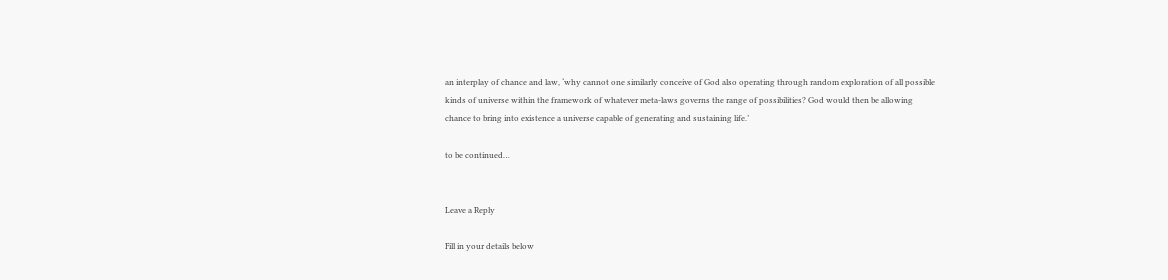an interplay of chance and law, ‘why cannot one similarly conceive of God also operating through random exploration of all possible kinds of universe within the framework of whatever meta-laws governs the range of possibilities? God would then be allowing chance to bring into existence a universe capable of generating and sustaining life.’

to be continued…


Leave a Reply

Fill in your details below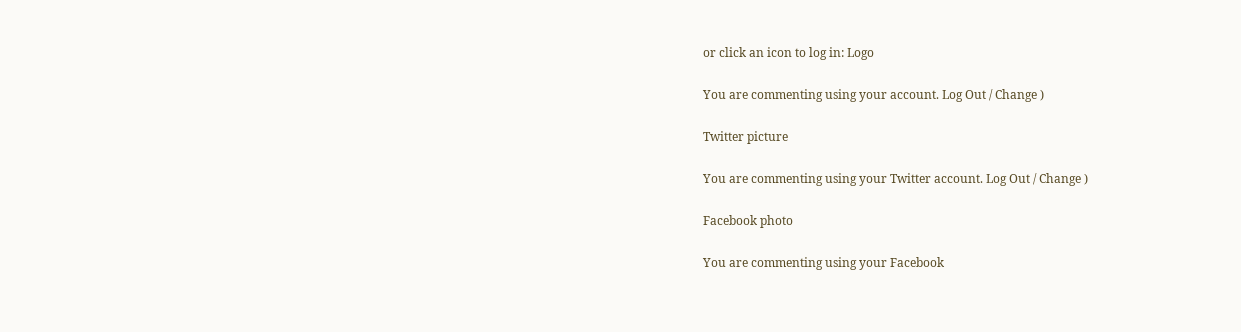or click an icon to log in: Logo

You are commenting using your account. Log Out / Change )

Twitter picture

You are commenting using your Twitter account. Log Out / Change )

Facebook photo

You are commenting using your Facebook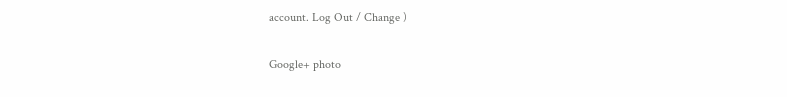account. Log Out / Change )

Google+ photo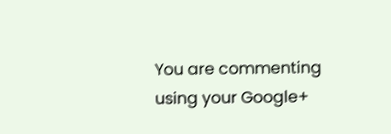You are commenting using your Google+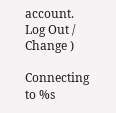account. Log Out / Change )

Connecting to %s